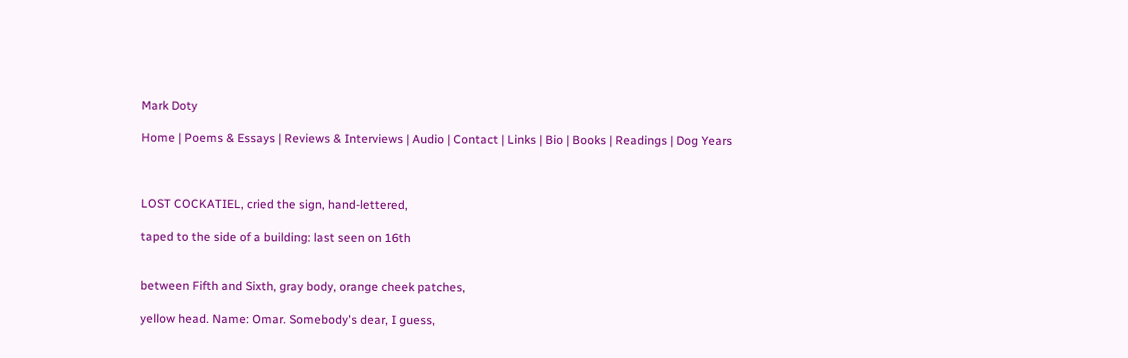Mark Doty

Home | Poems & Essays | Reviews & Interviews | Audio | Contact | Links | Bio | Books | Readings | Dog Years



LOST COCKATIEL, cried the sign, hand-lettered,

taped to the side of a building: last seen on 16th


between Fifth and Sixth, gray body, orange cheek patches,

yellow head. Name: Omar. Somebody's dear, I guess,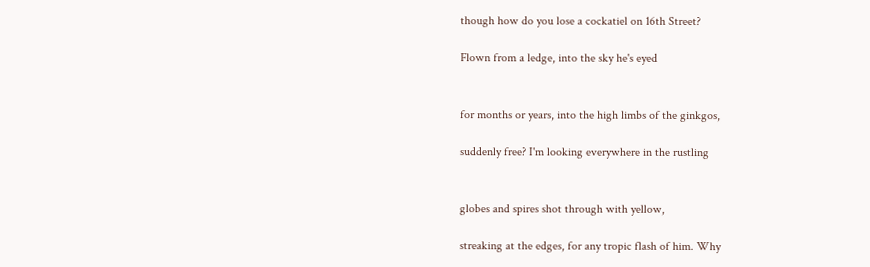though how do you lose a cockatiel on 16th Street?

Flown from a ledge, into the sky he's eyed


for months or years, into the high limbs of the ginkgos,

suddenly free? I'm looking everywhere in the rustling


globes and spires shot through with yellow,

streaking at the edges, for any tropic flash of him. Why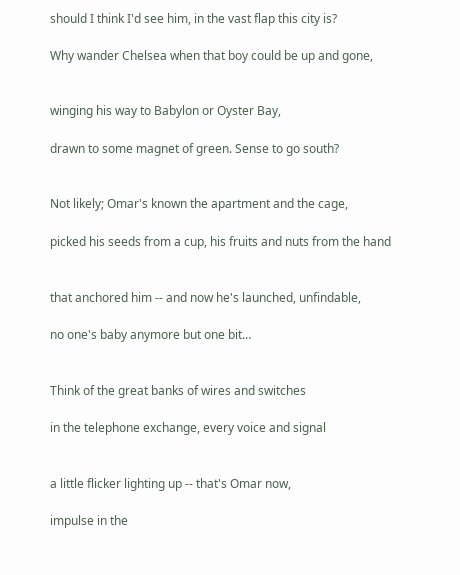should I think I'd see him, in the vast flap this city is?

Why wander Chelsea when that boy could be up and gone,


winging his way to Babylon or Oyster Bay,

drawn to some magnet of green. Sense to go south?


Not likely; Omar's known the apartment and the cage,

picked his seeds from a cup, his fruits and nuts from the hand


that anchored him -- and now he's launched, unfindable,

no one's baby anymore but one bit…


Think of the great banks of wires and switches

in the telephone exchange, every voice and signal


a little flicker lighting up -- that's Omar now,

impulse in the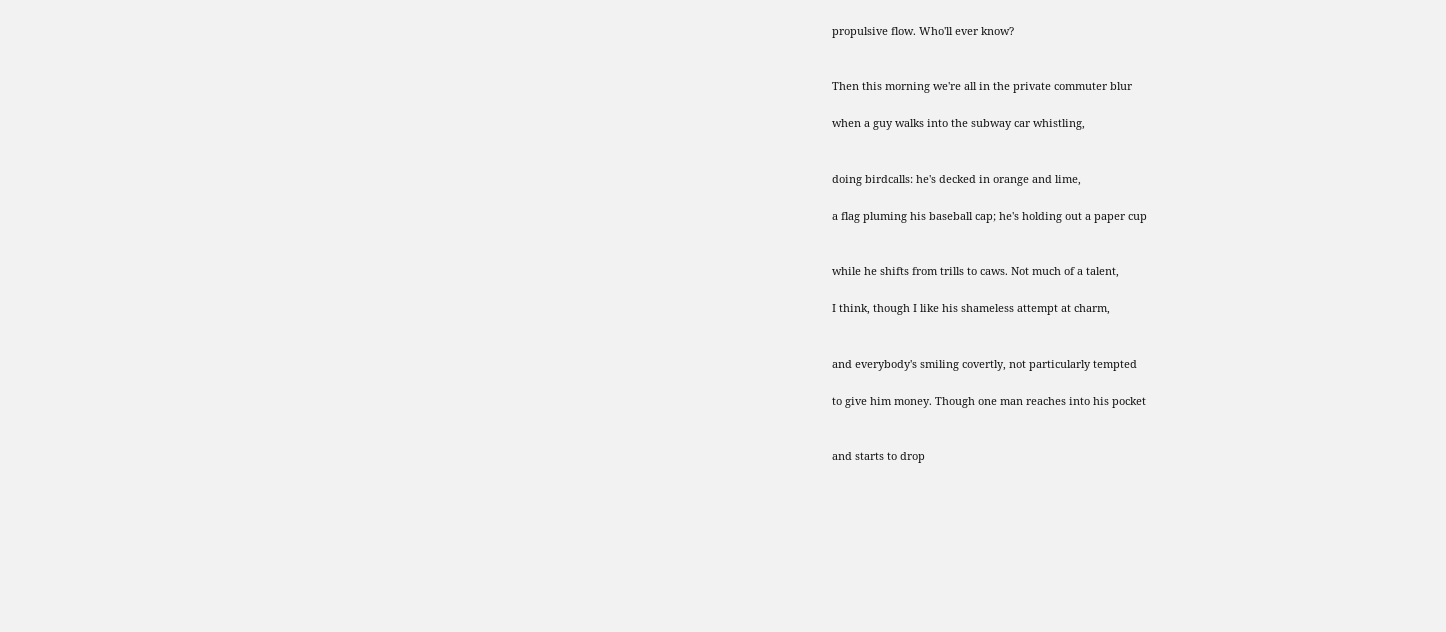propulsive flow. Who'll ever know?


Then this morning we're all in the private commuter blur

when a guy walks into the subway car whistling,


doing birdcalls: he's decked in orange and lime,

a flag pluming his baseball cap; he's holding out a paper cup


while he shifts from trills to caws. Not much of a talent,

I think, though I like his shameless attempt at charm,


and everybody's smiling covertly, not particularly tempted

to give him money. Though one man reaches into his pocket


and starts to drop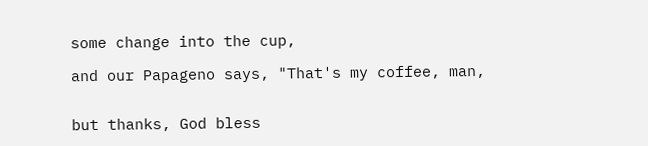some change into the cup,

and our Papageno says, "That's my coffee, man,


but thanks, God bless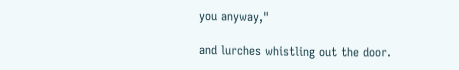you anyway,"

and lurches whistling out the door.